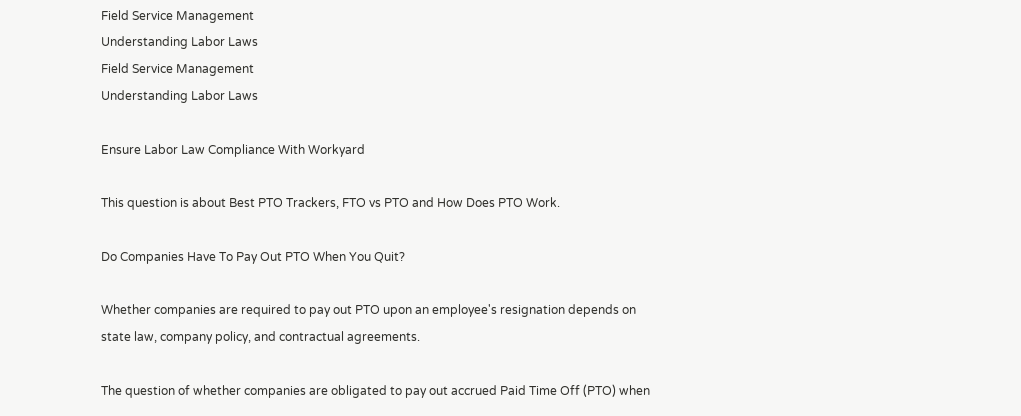Field Service Management
Understanding Labor Laws
Field Service Management
Understanding Labor Laws

Ensure Labor Law Compliance With Workyard

This question is about Best PTO Trackers, FTO vs PTO and How Does PTO Work.

Do Companies Have To Pay Out PTO When You Quit?

Whether companies are required to pay out PTO upon an employee's resignation depends on state law, company policy, and contractual agreements.

The question of whether companies are obligated to pay out accrued Paid Time Off (PTO) when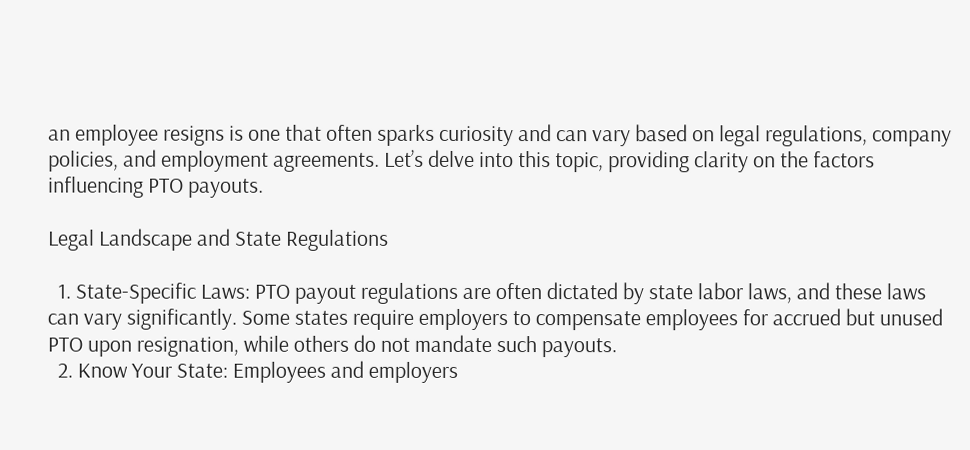an employee resigns is one that often sparks curiosity and can vary based on legal regulations, company policies, and employment agreements. Let’s delve into this topic, providing clarity on the factors influencing PTO payouts.

Legal Landscape and State Regulations

  1. State-Specific Laws: PTO payout regulations are often dictated by state labor laws, and these laws can vary significantly. Some states require employers to compensate employees for accrued but unused PTO upon resignation, while others do not mandate such payouts.
  2. Know Your State: Employees and employers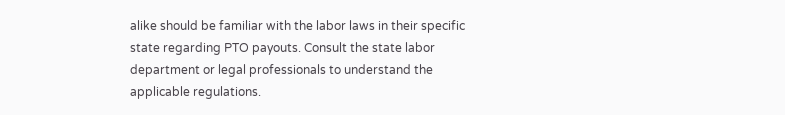alike should be familiar with the labor laws in their specific state regarding PTO payouts. Consult the state labor department or legal professionals to understand the applicable regulations.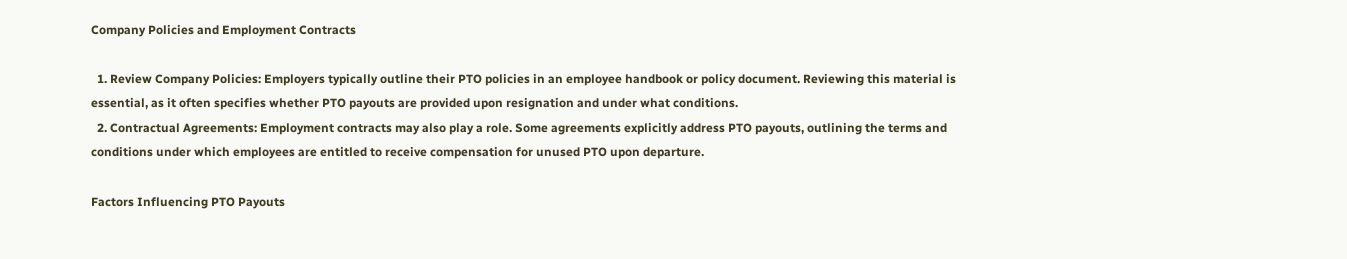Company Policies and Employment Contracts

  1. Review Company Policies: Employers typically outline their PTO policies in an employee handbook or policy document. Reviewing this material is essential, as it often specifies whether PTO payouts are provided upon resignation and under what conditions.
  2. Contractual Agreements: Employment contracts may also play a role. Some agreements explicitly address PTO payouts, outlining the terms and conditions under which employees are entitled to receive compensation for unused PTO upon departure.

Factors Influencing PTO Payouts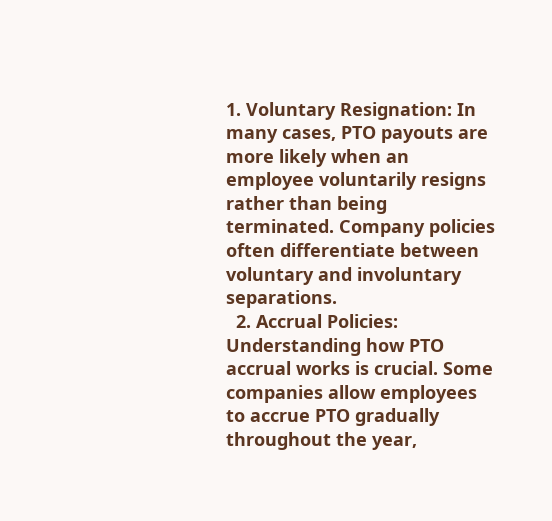1. Voluntary Resignation: In many cases, PTO payouts are more likely when an employee voluntarily resigns rather than being terminated. Company policies often differentiate between voluntary and involuntary separations.
  2. Accrual Policies: Understanding how PTO accrual works is crucial. Some companies allow employees to accrue PTO gradually throughout the year,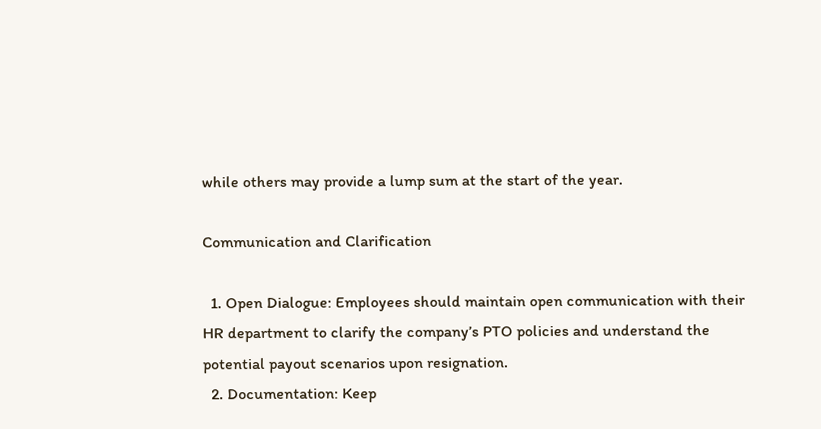while others may provide a lump sum at the start of the year.

Communication and Clarification

  1. Open Dialogue: Employees should maintain open communication with their HR department to clarify the company’s PTO policies and understand the potential payout scenarios upon resignation.
  2. Documentation: Keep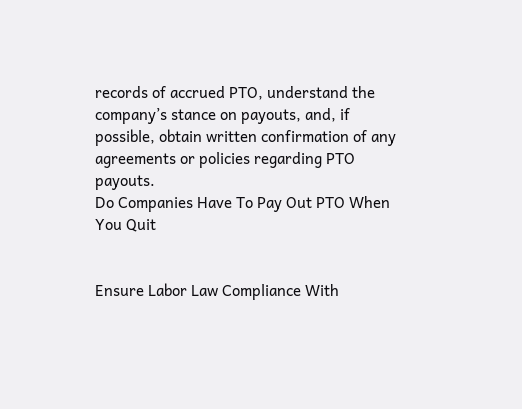records of accrued PTO, understand the company’s stance on payouts, and, if possible, obtain written confirmation of any agreements or policies regarding PTO payouts.
Do Companies Have To Pay Out PTO When You Quit


Ensure Labor Law Compliance With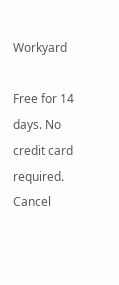Workyard

Free for 14 days. No credit card required. Cancel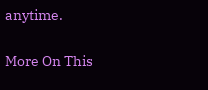anytime.

More On This